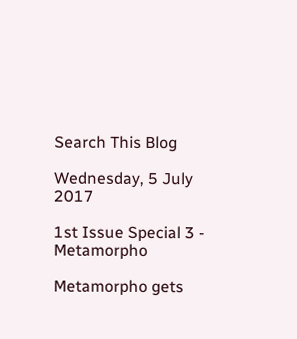Search This Blog

Wednesday, 5 July 2017

1st Issue Special 3 - Metamorpho

Metamorpho gets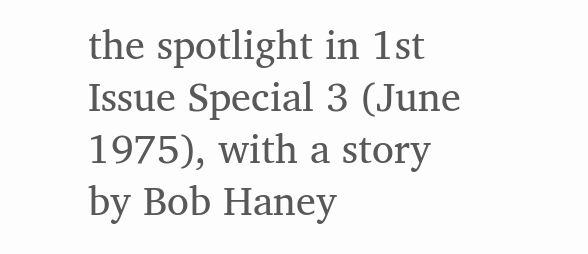the spotlight in 1st Issue Special 3 (June 1975), with a story by Bob Haney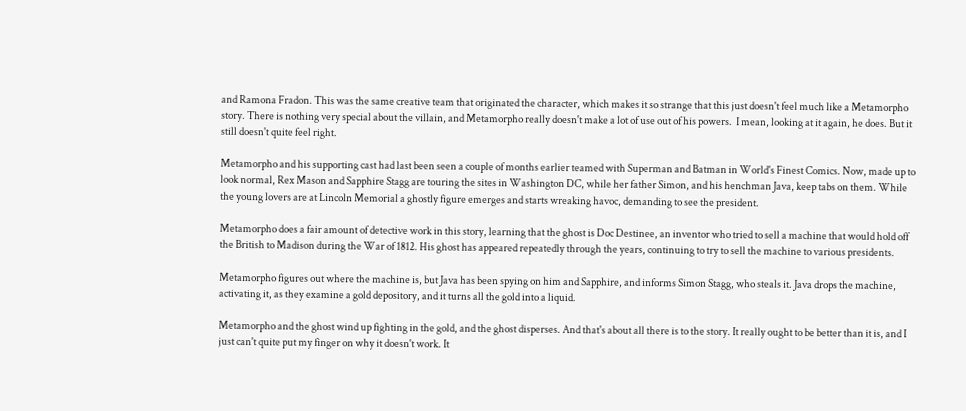and Ramona Fradon. This was the same creative team that originated the character, which makes it so strange that this just doesn't feel much like a Metamorpho story. There is nothing very special about the villain, and Metamorpho really doesn't make a lot of use out of his powers.  I mean, looking at it again, he does. But it still doesn't quite feel right.

Metamorpho and his supporting cast had last been seen a couple of months earlier teamed with Superman and Batman in World's Finest Comics. Now, made up to look normal, Rex Mason and Sapphire Stagg are touring the sites in Washington DC, while her father Simon, and his henchman Java, keep tabs on them. While the young lovers are at Lincoln Memorial a ghostly figure emerges and starts wreaking havoc, demanding to see the president.

Metamorpho does a fair amount of detective work in this story, learning that the ghost is Doc Destinee, an inventor who tried to sell a machine that would hold off the British to Madison during the War of 1812. His ghost has appeared repeatedly through the years, continuing to try to sell the machine to various presidents.

Metamorpho figures out where the machine is, but Java has been spying on him and Sapphire, and informs Simon Stagg, who steals it. Java drops the machine, activating it, as they examine a gold depository, and it turns all the gold into a liquid.

Metamorpho and the ghost wind up fighting in the gold, and the ghost disperses. And that's about all there is to the story. It really ought to be better than it is, and I just can't quite put my finger on why it doesn't work. It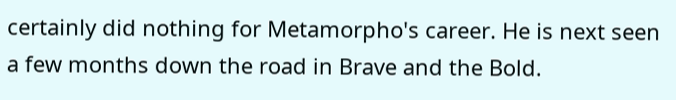certainly did nothing for Metamorpho's career. He is next seen a few months down the road in Brave and the Bold.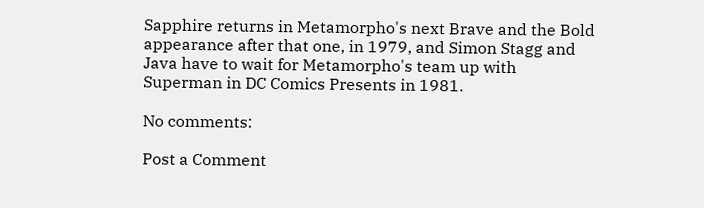Sapphire returns in Metamorpho's next Brave and the Bold appearance after that one, in 1979, and Simon Stagg and Java have to wait for Metamorpho's team up with Superman in DC Comics Presents in 1981.

No comments:

Post a Comment